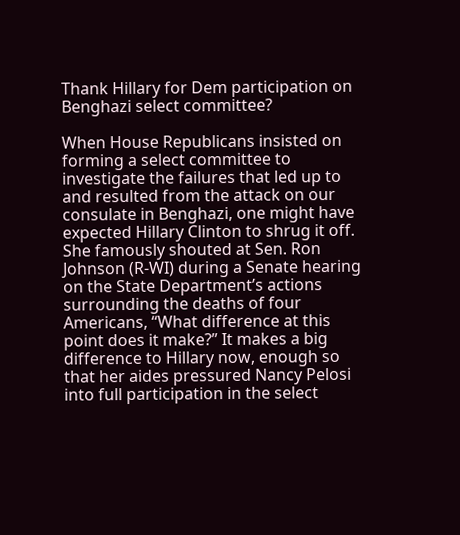Thank Hillary for Dem participation on Benghazi select committee?

When House Republicans insisted on forming a select committee to investigate the failures that led up to and resulted from the attack on our consulate in Benghazi, one might have expected Hillary Clinton to shrug it off. She famously shouted at Sen. Ron Johnson (R-WI) during a Senate hearing on the State Department’s actions surrounding the deaths of four Americans, “What difference at this point does it make?” It makes a big difference to Hillary now, enough so that her aides pressured Nancy Pelosi into full participation in the select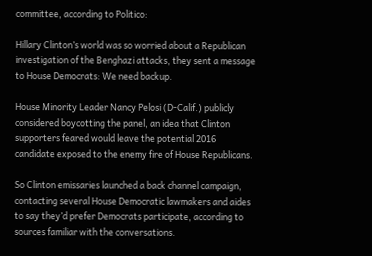committee, according to Politico:

Hillary Clinton’s world was so worried about a Republican investigation of the Benghazi attacks, they sent a message to House Democrats: We need backup.

House Minority Leader Nancy Pelosi (D-Calif.) publicly considered boycotting the panel, an idea that Clinton supporters feared would leave the potential 2016 candidate exposed to the enemy fire of House Republicans.

So Clinton emissaries launched a back channel campaign, contacting several House Democratic lawmakers and aides to say they’d prefer Democrats participate, according to sources familiar with the conversations.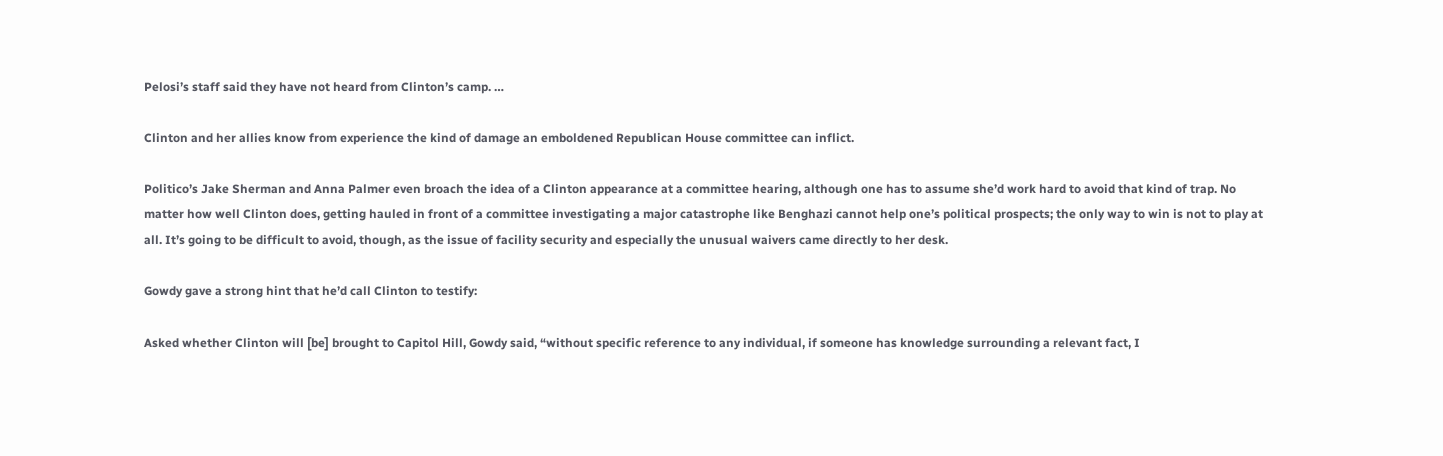Pelosi’s staff said they have not heard from Clinton’s camp. …

Clinton and her allies know from experience the kind of damage an emboldened Republican House committee can inflict.

Politico’s Jake Sherman and Anna Palmer even broach the idea of a Clinton appearance at a committee hearing, although one has to assume she’d work hard to avoid that kind of trap. No matter how well Clinton does, getting hauled in front of a committee investigating a major catastrophe like Benghazi cannot help one’s political prospects; the only way to win is not to play at all. It’s going to be difficult to avoid, though, as the issue of facility security and especially the unusual waivers came directly to her desk.

Gowdy gave a strong hint that he’d call Clinton to testify:

Asked whether Clinton will [be] brought to Capitol Hill, Gowdy said, “without specific reference to any individual, if someone has knowledge surrounding a relevant fact, I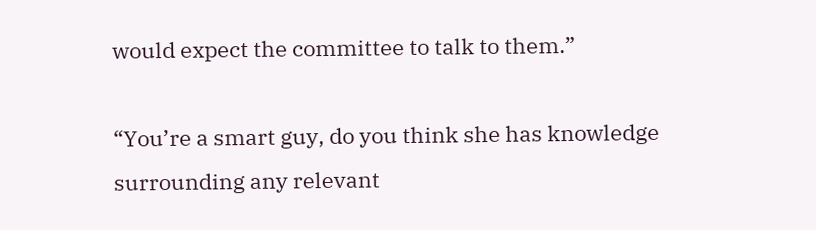would expect the committee to talk to them.”

“You’re a smart guy, do you think she has knowledge surrounding any relevant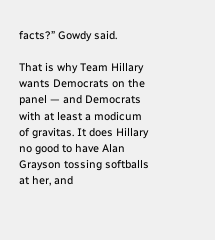facts?” Gowdy said.

That is why Team Hillary wants Democrats on the panel — and Democrats with at least a modicum of gravitas. It does Hillary no good to have Alan Grayson tossing softballs at her, and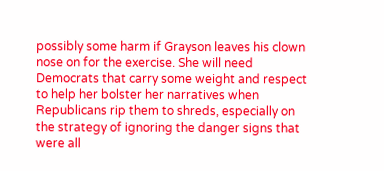possibly some harm if Grayson leaves his clown nose on for the exercise. She will need Democrats that carry some weight and respect to help her bolster her narratives when Republicans rip them to shreds, especially on the strategy of ignoring the danger signs that were all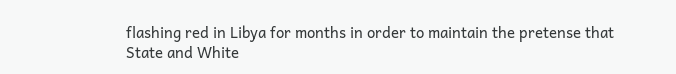flashing red in Libya for months in order to maintain the pretense that State and White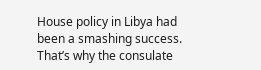House policy in Libya had been a smashing success. That’s why the consulate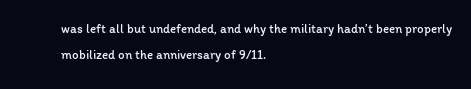was left all but undefended, and why the military hadn’t been properly mobilized on the anniversary of 9/11.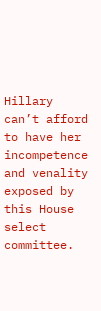Hillary can’t afford to have her incompetence and venality exposed by this House select committee.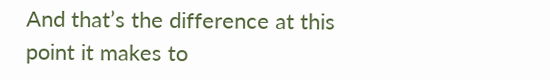And that’s the difference at this point it makes to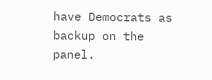have Democrats as backup on the panel.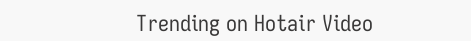Trending on Hotair Video